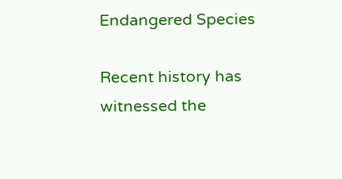Endangered Species

Recent history has witnessed the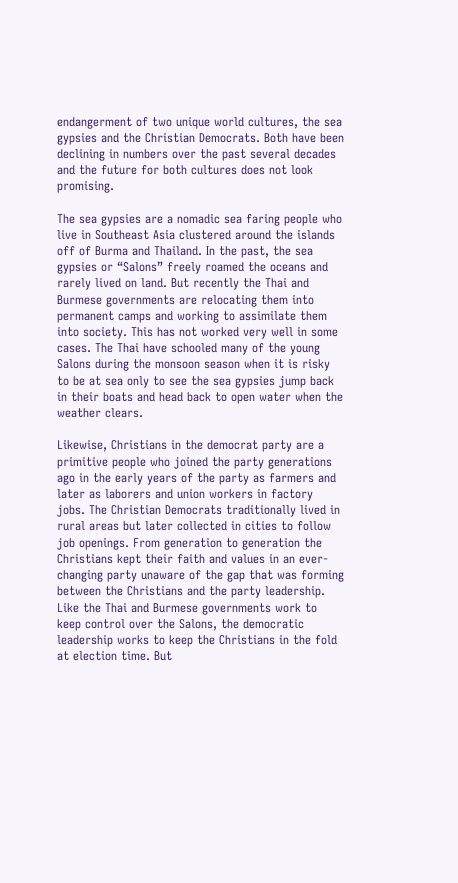endangerment of two unique world cultures, the sea gypsies and the Christian Democrats. Both have been declining in numbers over the past several decades and the future for both cultures does not look promising.

The sea gypsies are a nomadic sea faring people who live in Southeast Asia clustered around the islands off of Burma and Thailand. In the past, the sea gypsies or “Salons” freely roamed the oceans and rarely lived on land. But recently the Thai and Burmese governments are relocating them into permanent camps and working to assimilate them into society. This has not worked very well in some cases. The Thai have schooled many of the young Salons during the monsoon season when it is risky to be at sea only to see the sea gypsies jump back in their boats and head back to open water when the weather clears.

Likewise, Christians in the democrat party are a primitive people who joined the party generations ago in the early years of the party as farmers and later as laborers and union workers in factory jobs. The Christian Democrats traditionally lived in rural areas but later collected in cities to follow job openings. From generation to generation the Christians kept their faith and values in an ever-changing party unaware of the gap that was forming between the Christians and the party leadership. Like the Thai and Burmese governments work to keep control over the Salons, the democratic leadership works to keep the Christians in the fold at election time. But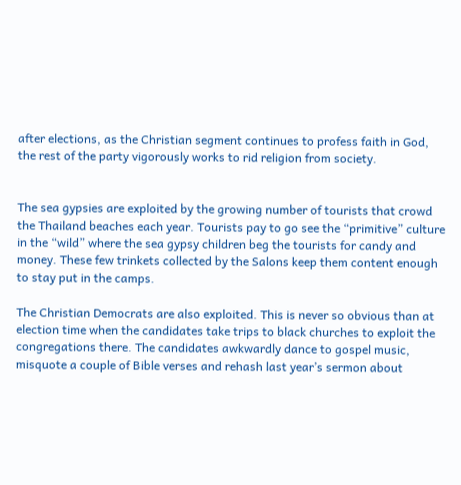after elections, as the Christian segment continues to profess faith in God, the rest of the party vigorously works to rid religion from society.


The sea gypsies are exploited by the growing number of tourists that crowd the Thailand beaches each year. Tourists pay to go see the “primitive” culture in the “wild” where the sea gypsy children beg the tourists for candy and money. These few trinkets collected by the Salons keep them content enough to stay put in the camps.

The Christian Democrats are also exploited. This is never so obvious than at election time when the candidates take trips to black churches to exploit the congregations there. The candidates awkwardly dance to gospel music, misquote a couple of Bible verses and rehash last year’s sermon about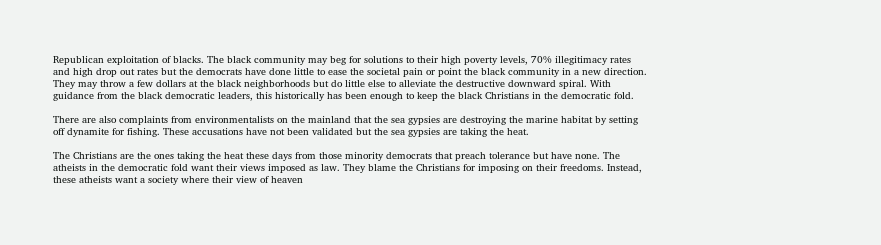Republican exploitation of blacks. The black community may beg for solutions to their high poverty levels, 70% illegitimacy rates and high drop out rates but the democrats have done little to ease the societal pain or point the black community in a new direction. They may throw a few dollars at the black neighborhoods but do little else to alleviate the destructive downward spiral. With guidance from the black democratic leaders, this historically has been enough to keep the black Christians in the democratic fold.

There are also complaints from environmentalists on the mainland that the sea gypsies are destroying the marine habitat by setting off dynamite for fishing. These accusations have not been validated but the sea gypsies are taking the heat.

The Christians are the ones taking the heat these days from those minority democrats that preach tolerance but have none. The atheists in the democratic fold want their views imposed as law. They blame the Christians for imposing on their freedoms. Instead, these atheists want a society where their view of heaven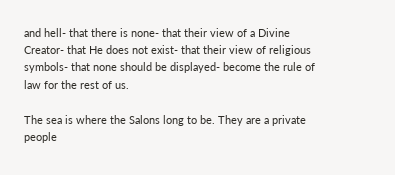and hell- that there is none- that their view of a Divine Creator- that He does not exist- that their view of religious symbols- that none should be displayed- become the rule of law for the rest of us.

The sea is where the Salons long to be. They are a private people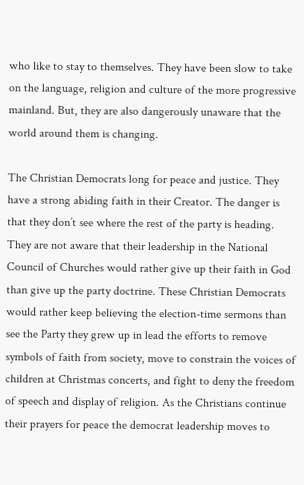who like to stay to themselves. They have been slow to take on the language, religion and culture of the more progressive mainland. But, they are also dangerously unaware that the world around them is changing.

The Christian Democrats long for peace and justice. They have a strong abiding faith in their Creator. The danger is that they don’t see where the rest of the party is heading. They are not aware that their leadership in the National Council of Churches would rather give up their faith in God than give up the party doctrine. These Christian Democrats would rather keep believing the election-time sermons than see the Party they grew up in lead the efforts to remove symbols of faith from society, move to constrain the voices of children at Christmas concerts, and fight to deny the freedom of speech and display of religion. As the Christians continue their prayers for peace the democrat leadership moves to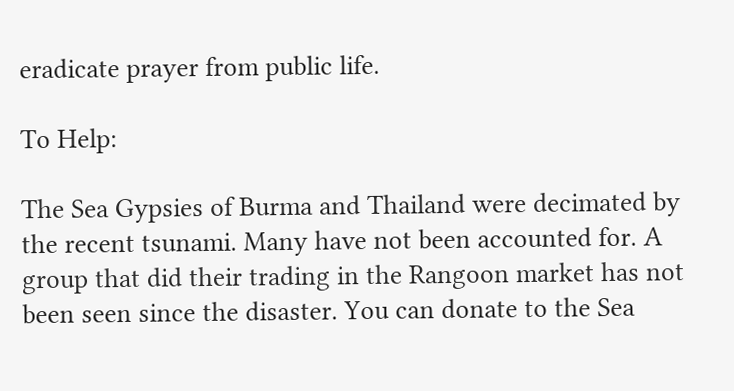eradicate prayer from public life.

To Help:

The Sea Gypsies of Burma and Thailand were decimated by the recent tsunami. Many have not been accounted for. A group that did their trading in the Rangoon market has not been seen since the disaster. You can donate to the Sea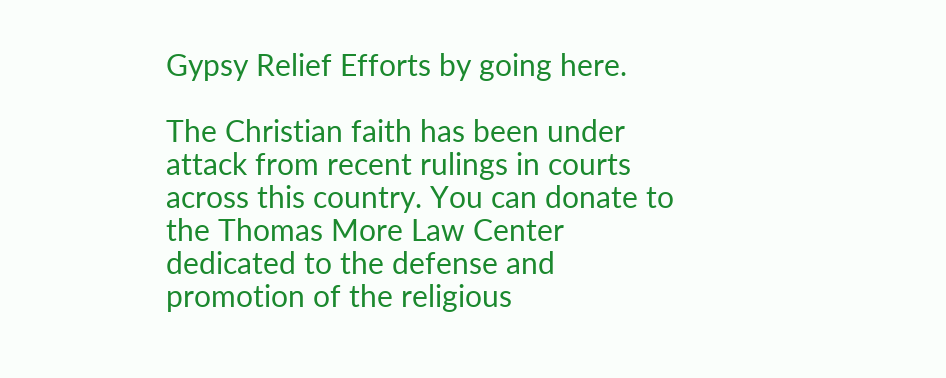Gypsy Relief Efforts by going here.

The Christian faith has been under attack from recent rulings in courts across this country. You can donate to the Thomas More Law Center dedicated to the defense and promotion of the religious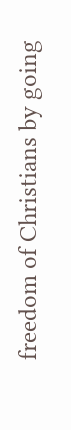freedom of Christians by going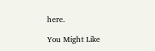here.

You Might Like